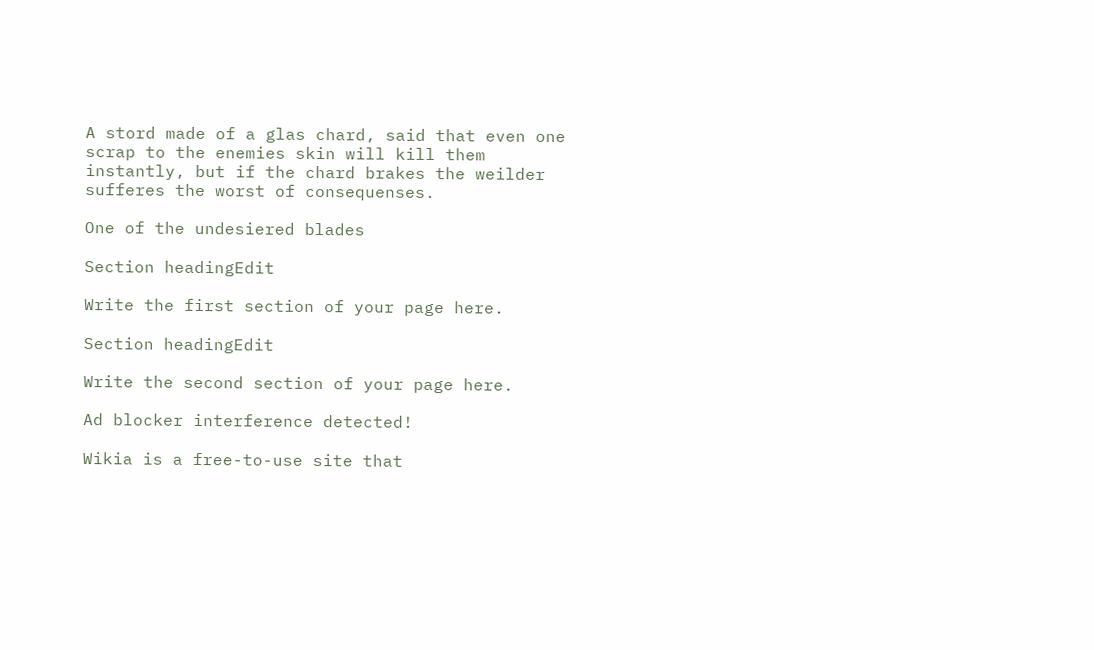A stord made of a glas chard, said that even one scrap to the enemies skin will kill them instantly, but if the chard brakes the weilder sufferes the worst of consequenses.

One of the undesiered blades

Section headingEdit

Write the first section of your page here.

Section headingEdit

Write the second section of your page here.

Ad blocker interference detected!

Wikia is a free-to-use site that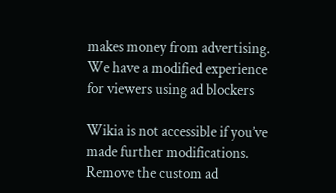makes money from advertising. We have a modified experience for viewers using ad blockers

Wikia is not accessible if you’ve made further modifications. Remove the custom ad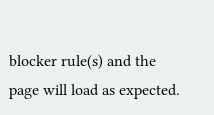blocker rule(s) and the page will load as expected.